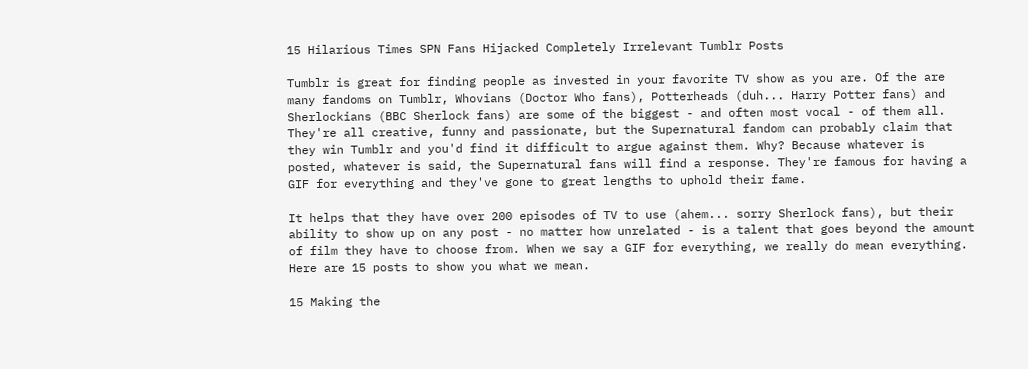15 Hilarious Times SPN Fans Hijacked Completely Irrelevant Tumblr Posts

Tumblr is great for finding people as invested in your favorite TV show as you are. Of the are many fandoms on Tumblr, Whovians (Doctor Who fans), Potterheads (duh... Harry Potter fans) and Sherlockians (BBC Sherlock fans) are some of the biggest - and often most vocal - of them all. They're all creative, funny and passionate, but the Supernatural fandom can probably claim that they win Tumblr and you'd find it difficult to argue against them. Why? Because whatever is posted, whatever is said, the Supernatural fans will find a response. They're famous for having a GIF for everything and they've gone to great lengths to uphold their fame.

It helps that they have over 200 episodes of TV to use (ahem... sorry Sherlock fans), but their ability to show up on any post - no matter how unrelated - is a talent that goes beyond the amount of film they have to choose from. When we say a GIF for everything, we really do mean everything. Here are 15 posts to show you what we mean.

15 Making the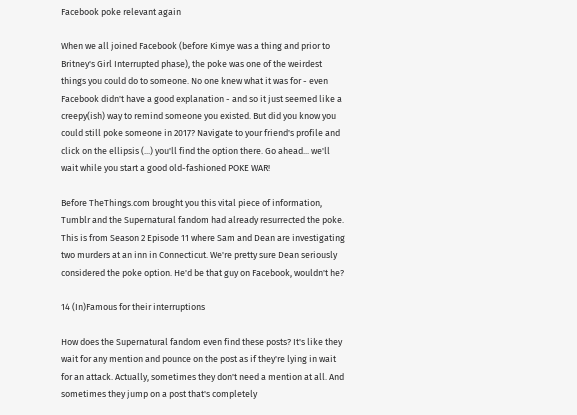Facebook poke relevant again

When we all joined Facebook (before Kimye was a thing and prior to Britney's Girl Interrupted phase), the poke was one of the weirdest things you could do to someone. No one knew what it was for - even Facebook didn't have a good explanation - and so it just seemed like a creepy(ish) way to remind someone you existed. But did you know you could still poke someone in 2017? Navigate to your friend's profile and click on the ellipsis (...) you'll find the option there. Go ahead... we'll wait while you start a good old-fashioned POKE WAR!

Before TheThings.com brought you this vital piece of information, Tumblr and the Supernatural fandom had already resurrected the poke. This is from Season 2 Episode 11 where Sam and Dean are investigating two murders at an inn in Connecticut. We're pretty sure Dean seriously considered the poke option. He'd be that guy on Facebook, wouldn't he?

14 (In)Famous for their interruptions

How does the Supernatural fandom even find these posts? It's like they wait for any mention and pounce on the post as if they're lying in wait for an attack. Actually, sometimes they don't need a mention at all. And sometimes they jump on a post that's completely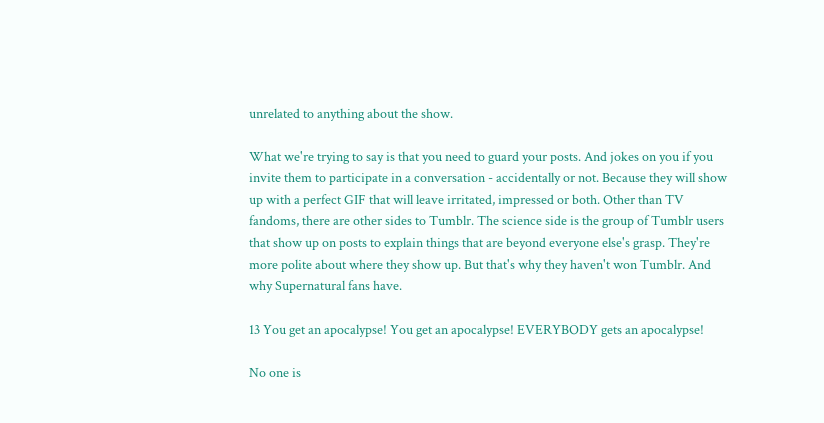unrelated to anything about the show.

What we're trying to say is that you need to guard your posts. And jokes on you if you invite them to participate in a conversation - accidentally or not. Because they will show up with a perfect GIF that will leave irritated, impressed or both. Other than TV fandoms, there are other sides to Tumblr. The science side is the group of Tumblr users that show up on posts to explain things that are beyond everyone else's grasp. They're more polite about where they show up. But that's why they haven't won Tumblr. And why Supernatural fans have.

13 You get an apocalypse! You get an apocalypse! EVERYBODY gets an apocalypse!

No one is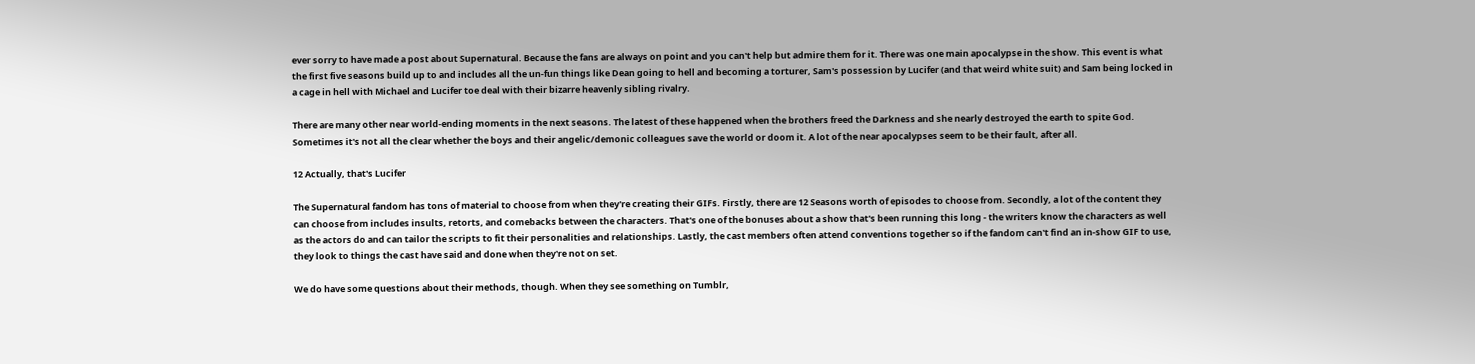ever sorry to have made a post about Supernatural. Because the fans are always on point and you can't help but admire them for it. There was one main apocalypse in the show. This event is what the first five seasons build up to and includes all the un-fun things like Dean going to hell and becoming a torturer, Sam's possession by Lucifer (and that weird white suit) and Sam being locked in a cage in hell with Michael and Lucifer toe deal with their bizarre heavenly sibling rivalry.

There are many other near world-ending moments in the next seasons. The latest of these happened when the brothers freed the Darkness and she nearly destroyed the earth to spite God. Sometimes it's not all the clear whether the boys and their angelic/demonic colleagues save the world or doom it. A lot of the near apocalypses seem to be their fault, after all.

12 Actually, that's Lucifer

The Supernatural fandom has tons of material to choose from when they're creating their GIFs. Firstly, there are 12 Seasons worth of episodes to choose from. Secondly, a lot of the content they can choose from includes insults, retorts, and comebacks between the characters. That's one of the bonuses about a show that's been running this long - the writers know the characters as well as the actors do and can tailor the scripts to fit their personalities and relationships. Lastly, the cast members often attend conventions together so if the fandom can't find an in-show GIF to use, they look to things the cast have said and done when they're not on set.

We do have some questions about their methods, though. When they see something on Tumblr,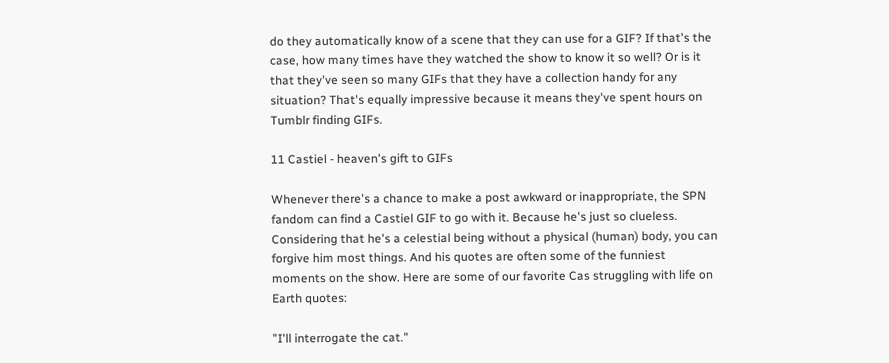do they automatically know of a scene that they can use for a GIF? If that's the case, how many times have they watched the show to know it so well? Or is it that they've seen so many GIFs that they have a collection handy for any situation? That's equally impressive because it means they've spent hours on Tumblr finding GIFs.

11 Castiel - heaven's gift to GIFs

Whenever there's a chance to make a post awkward or inappropriate, the SPN fandom can find a Castiel GIF to go with it. Because he's just so clueless. Considering that he's a celestial being without a physical (human) body, you can forgive him most things. And his quotes are often some of the funniest moments on the show. Here are some of our favorite Cas struggling with life on Earth quotes:

"I'll interrogate the cat."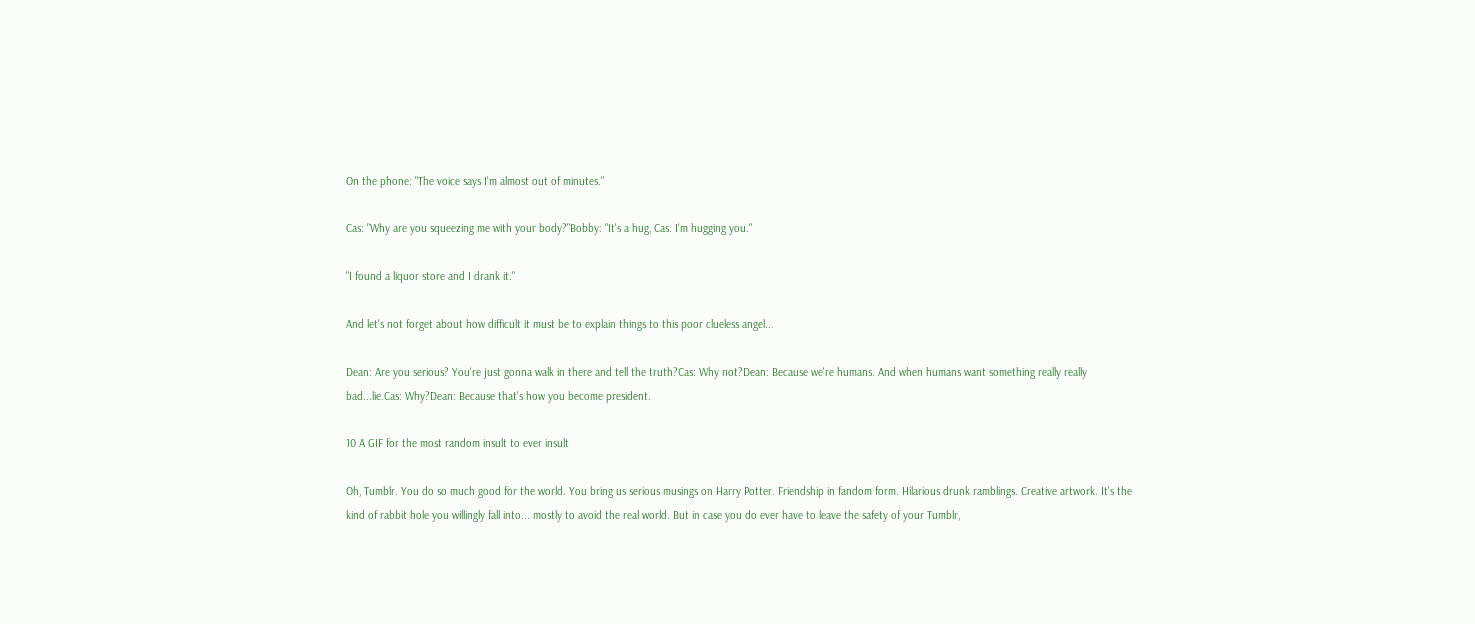On the phone: "The voice says I'm almost out of minutes."

Cas: "Why are you squeezing me with your body?"Bobby: "It's a hug, Cas. I'm hugging you."

"I found a liquor store and I drank it."

And let's not forget about how difficult it must be to explain things to this poor clueless angel...

Dean: Are you serious? You're just gonna walk in there and tell the truth?Cas: Why not?Dean: Because we're humans. And when humans want something really really bad...lie.Cas: Why?Dean: Because that's how you become president.

10 A GIF for the most random insult to ever insult

Oh, Tumblr. You do so much good for the world. You bring us serious musings on Harry Potter. Friendship in fandom form. Hilarious drunk ramblings. Creative artwork. It's the kind of rabbit hole you willingly fall into... mostly to avoid the real world. But in case you do ever have to leave the safety of your Tumblr,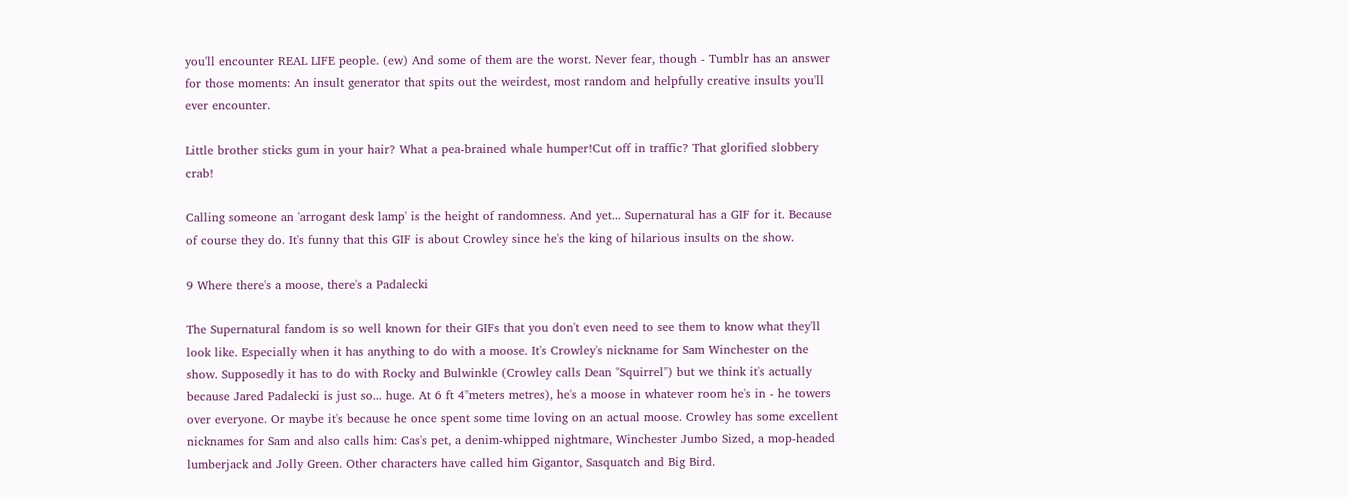you'll encounter REAL LIFE people. (ew) And some of them are the worst. Never fear, though - Tumblr has an answer for those moments: An insult generator that spits out the weirdest, most random and helpfully creative insults you'll ever encounter.

Little brother sticks gum in your hair? What a pea-brained whale humper!Cut off in traffic? That glorified slobbery crab!

Calling someone an 'arrogant desk lamp' is the height of randomness. And yet... Supernatural has a GIF for it. Because of course they do. It's funny that this GIF is about Crowley since he's the king of hilarious insults on the show.

9 Where there's a moose, there's a Padalecki

The Supernatural fandom is so well known for their GIFs that you don't even need to see them to know what they'll look like. Especially when it has anything to do with a moose. It's Crowley's nickname for Sam Winchester on the show. Supposedly it has to do with Rocky and Bulwinkle (Crowley calls Dean "Squirrel") but we think it's actually because Jared Padalecki is just so... huge. At 6 ft 4"meters metres), he's a moose in whatever room he's in - he towers over everyone. Or maybe it's because he once spent some time loving on an actual moose. Crowley has some excellent nicknames for Sam and also calls him: Cas's pet, a denim-whipped nightmare, Winchester Jumbo Sized, a mop-headed lumberjack and Jolly Green. Other characters have called him Gigantor, Sasquatch and Big Bird.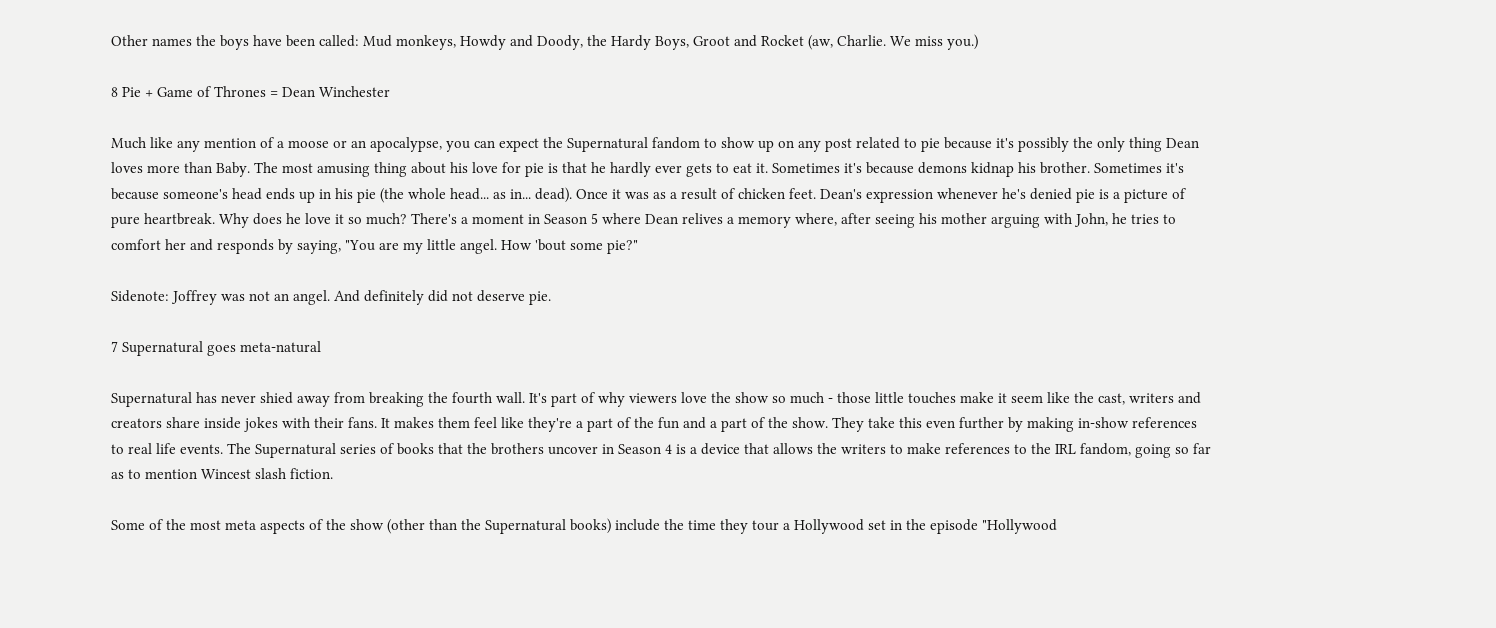Other names the boys have been called: Mud monkeys, Howdy and Doody, the Hardy Boys, Groot and Rocket (aw, Charlie. We miss you.)

8 Pie + Game of Thrones = Dean Winchester

Much like any mention of a moose or an apocalypse, you can expect the Supernatural fandom to show up on any post related to pie because it's possibly the only thing Dean loves more than Baby. The most amusing thing about his love for pie is that he hardly ever gets to eat it. Sometimes it's because demons kidnap his brother. Sometimes it's because someone's head ends up in his pie (the whole head... as in... dead). Once it was as a result of chicken feet. Dean's expression whenever he's denied pie is a picture of pure heartbreak. Why does he love it so much? There's a moment in Season 5 where Dean relives a memory where, after seeing his mother arguing with John, he tries to comfort her and responds by saying, "You are my little angel. How 'bout some pie?"

Sidenote: Joffrey was not an angel. And definitely did not deserve pie.

7 Supernatural goes meta-natural

Supernatural has never shied away from breaking the fourth wall. It's part of why viewers love the show so much - those little touches make it seem like the cast, writers and creators share inside jokes with their fans. It makes them feel like they're a part of the fun and a part of the show. They take this even further by making in-show references to real life events. The Supernatural series of books that the brothers uncover in Season 4 is a device that allows the writers to make references to the IRL fandom, going so far as to mention Wincest slash fiction.

Some of the most meta aspects of the show (other than the Supernatural books) include the time they tour a Hollywood set in the episode "Hollywood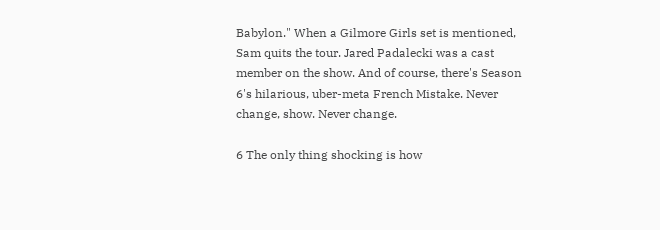Babylon." When a Gilmore Girls set is mentioned, Sam quits the tour. Jared Padalecki was a cast member on the show. And of course, there's Season 6's hilarious, uber-meta French Mistake. Never change, show. Never change.

6 The only thing shocking is how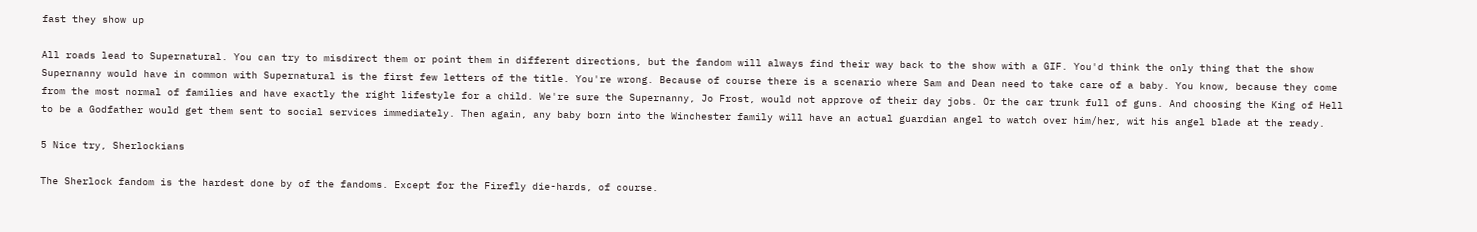fast they show up

All roads lead to Supernatural. You can try to misdirect them or point them in different directions, but the fandom will always find their way back to the show with a GIF. You'd think the only thing that the show Supernanny would have in common with Supernatural is the first few letters of the title. You're wrong. Because of course there is a scenario where Sam and Dean need to take care of a baby. You know, because they come from the most normal of families and have exactly the right lifestyle for a child. We're sure the Supernanny, Jo Frost, would not approve of their day jobs. Or the car trunk full of guns. And choosing the King of Hell to be a Godfather would get them sent to social services immediately. Then again, any baby born into the Winchester family will have an actual guardian angel to watch over him/her, wit his angel blade at the ready.

5 Nice try, Sherlockians

The Sherlock fandom is the hardest done by of the fandoms. Except for the Firefly die-hards, of course.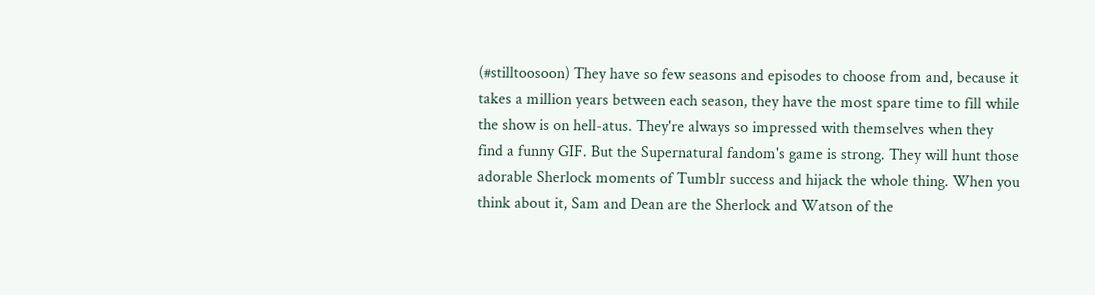(#stilltoosoon) They have so few seasons and episodes to choose from and, because it takes a million years between each season, they have the most spare time to fill while the show is on hell-atus. They're always so impressed with themselves when they find a funny GIF. But the Supernatural fandom's game is strong. They will hunt those adorable Sherlock moments of Tumblr success and hijack the whole thing. When you think about it, Sam and Dean are the Sherlock and Watson of the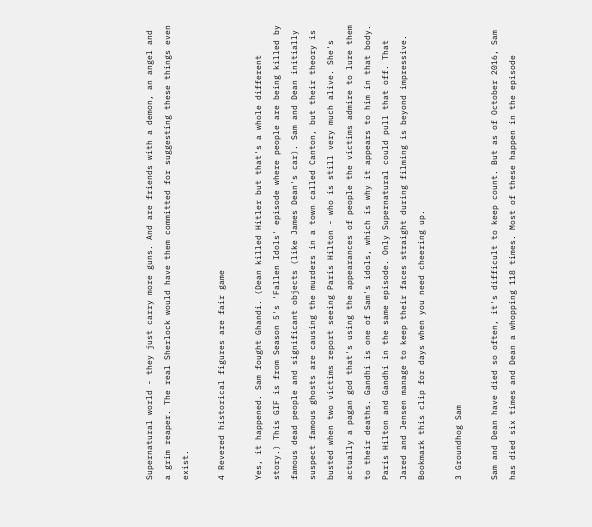Supernatural world - they just carry more guns. And are friends with a demon, an angel and a grim reaper. The real Sherlock would have them committed for suggesting these things even exist.

4 Revered historical figures are fair game

Yes, it happened. Sam fought Ghandi. (Dean killed Hitler but that's a whole different story.) This GIF is from Season 5's 'Fallen Idols' episode where people are being killed by famous dead people and significant objects (like James Dean's car). Sam and Dean initially suspect famous ghosts are causing the murders in a town called Canton, but their theory is busted when two victims report seeing Paris Hilton - who is still very much alive. She's actually a pagan god that's using the appearances of people the victims admire to lure them to their deaths. Gandhi is one of Sam's idols, which is why it appears to him in that body. Paris Hilton and Gandhi in the same episode. Only Supernatural could pull that off. That Jared and Jensen manage to keep their faces straight during filming is beyond impressive. Bookmark this clip for days when you need cheering up.

3 Groundhog Sam

Sam and Dean have died so often, it's difficult to keep count. But as of October 2016, Sam has died six times and Dean a whopping 118 times. Most of these happen in the episode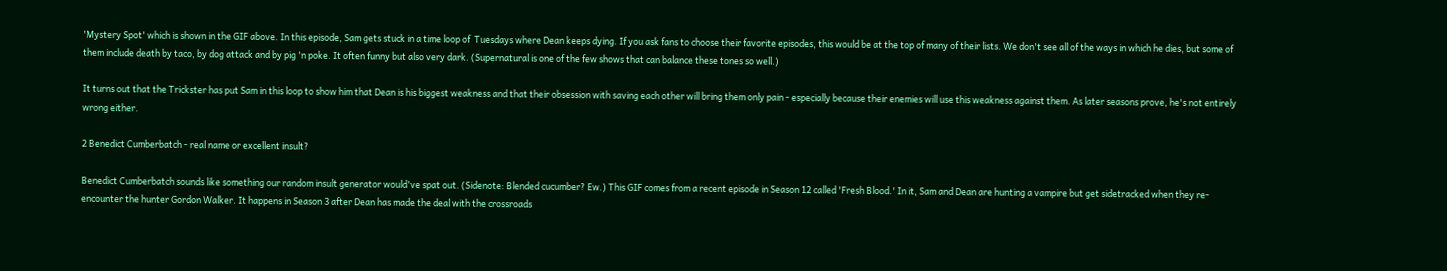'Mystery Spot' which is shown in the GIF above. In this episode, Sam gets stuck in a time loop of  Tuesdays where Dean keeps dying. If you ask fans to choose their favorite episodes, this would be at the top of many of their lists. We don't see all of the ways in which he dies, but some of them include death by taco, by dog attack and by pig 'n poke. It often funny but also very dark. (Supernatural is one of the few shows that can balance these tones so well.)

It turns out that the Trickster has put Sam in this loop to show him that Dean is his biggest weakness and that their obsession with saving each other will bring them only pain - especially because their enemies will use this weakness against them. As later seasons prove, he's not entirely wrong either.

2 Benedict Cumberbatch - real name or excellent insult?

Benedict Cumberbatch sounds like something our random insult generator would've spat out. (Sidenote: Blended cucumber? Ew.) This GIF comes from a recent episode in Season 12 called 'Fresh Blood.' In it, Sam and Dean are hunting a vampire but get sidetracked when they re-encounter the hunter Gordon Walker. It happens in Season 3 after Dean has made the deal with the crossroads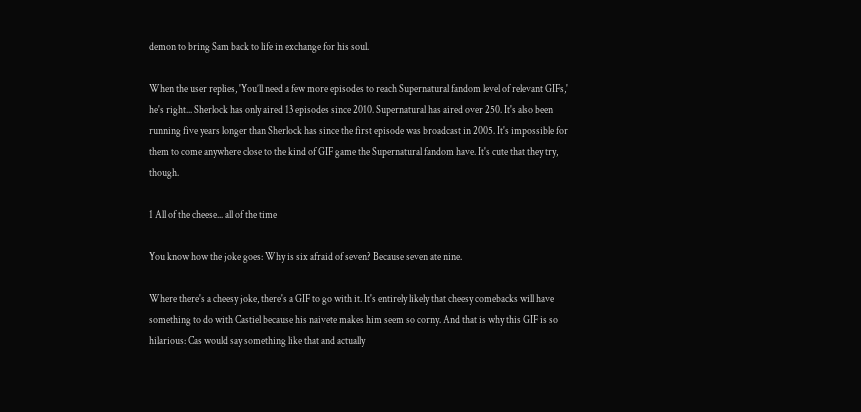demon to bring Sam back to life in exchange for his soul.

When the user replies, 'You’ll need a few more episodes to reach Supernatural fandom level of relevant GIFs,' he's right... Sherlock has only aired 13 episodes since 2010. Supernatural has aired over 250. It's also been running five years longer than Sherlock has since the first episode was broadcast in 2005. It's impossible for them to come anywhere close to the kind of GIF game the Supernatural fandom have. It's cute that they try, though.

1 All of the cheese... all of the time

You know how the joke goes: Why is six afraid of seven? Because seven ate nine.

Where there's a cheesy joke, there's a GIF to go with it. It's entirely likely that cheesy comebacks will have something to do with Castiel because his naivete makes him seem so corny. And that is why this GIF is so hilarious: Cas would say something like that and actually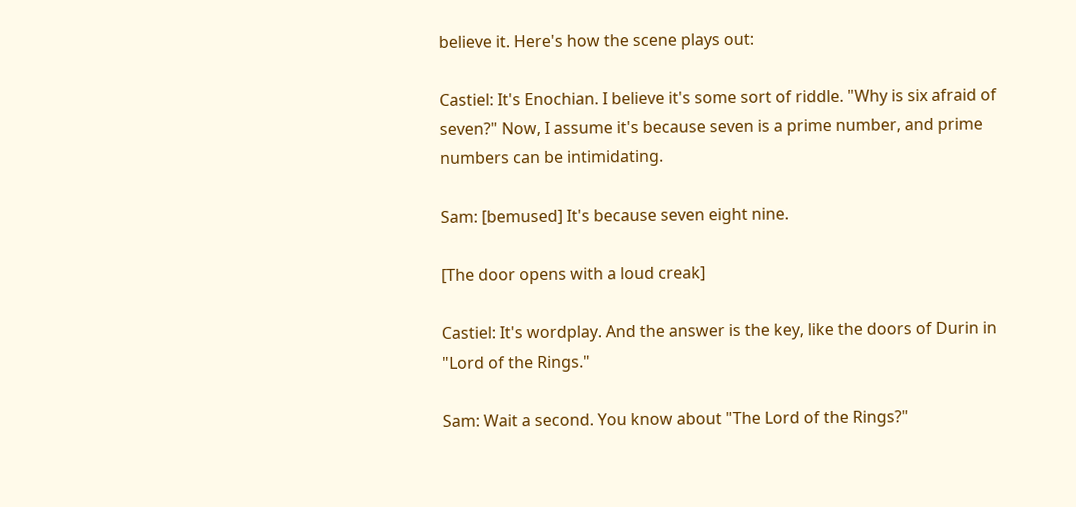believe it. Here's how the scene plays out:

Castiel: It's Enochian. I believe it's some sort of riddle. "Why is six afraid of seven?" Now, I assume it's because seven is a prime number, and prime numbers can be intimidating.

Sam: [bemused] It's because seven eight nine.

[The door opens with a loud creak]

Castiel: It's wordplay. And the answer is the key, like the doors of Durin in "Lord of the Rings."

Sam: Wait a second. You know about "The Lord of the Rings?"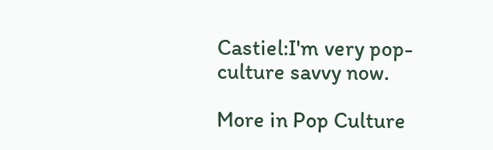Castiel:I'm very pop-culture savvy now.

More in Pop Culture